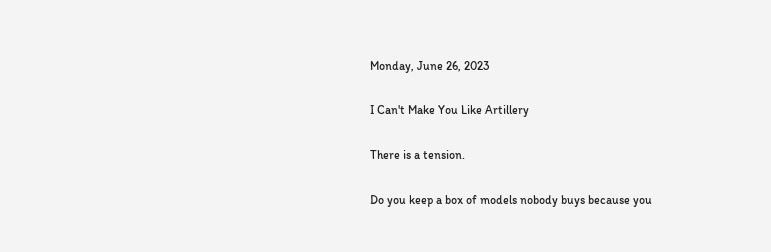Monday, June 26, 2023

I Can't Make You Like Artillery

There is a tension.

Do you keep a box of models nobody buys because you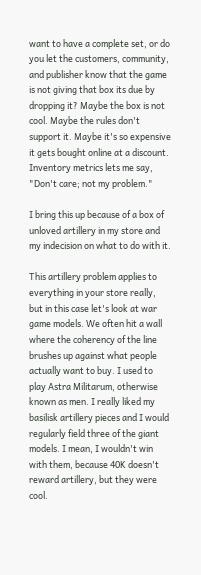want to have a complete set, or do you let the customers, community, and publisher know that the game is not giving that box its due by dropping it? Maybe the box is not cool. Maybe the rules don't support it. Maybe it's so expensive it gets bought online at a discount. Inventory metrics lets me say, "Don't care; not my problem."

I bring this up because of a box of unloved artillery in my store and my indecision on what to do with it.

This artillery problem applies to everything in your store really, but in this case let's look at war game models. We often hit a wall where the coherency of the line brushes up against what people actually want to buy. I used to play Astra Militarum, otherwise known as men. I really liked my basilisk artillery pieces and I would regularly field three of the giant models. I mean, I wouldn't win with them, because 40K doesn't reward artillery, but they were cool.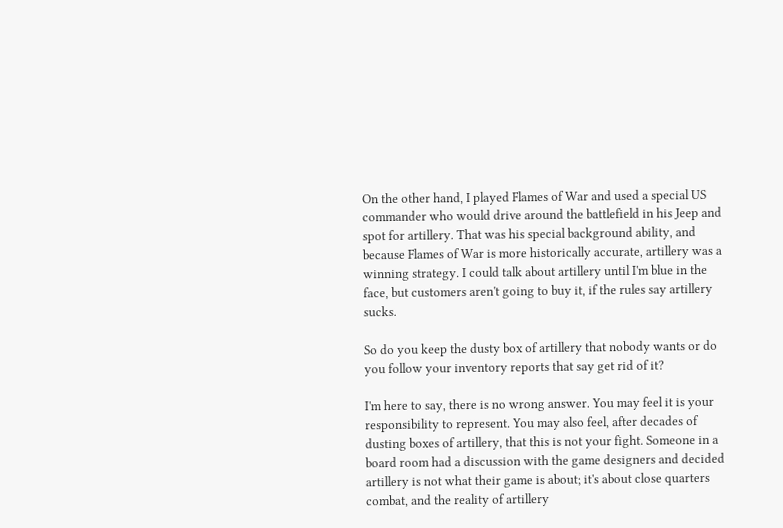On the other hand, I played Flames of War and used a special US commander who would drive around the battlefield in his Jeep and spot for artillery. That was his special background ability, and because Flames of War is more historically accurate, artillery was a winning strategy. I could talk about artillery until I'm blue in the face, but customers aren't going to buy it, if the rules say artillery sucks.

So do you keep the dusty box of artillery that nobody wants or do you follow your inventory reports that say get rid of it?

I'm here to say, there is no wrong answer. You may feel it is your responsibility to represent. You may also feel, after decades of dusting boxes of artillery, that this is not your fight. Someone in a board room had a discussion with the game designers and decided artillery is not what their game is about; it's about close quarters combat, and the reality of artillery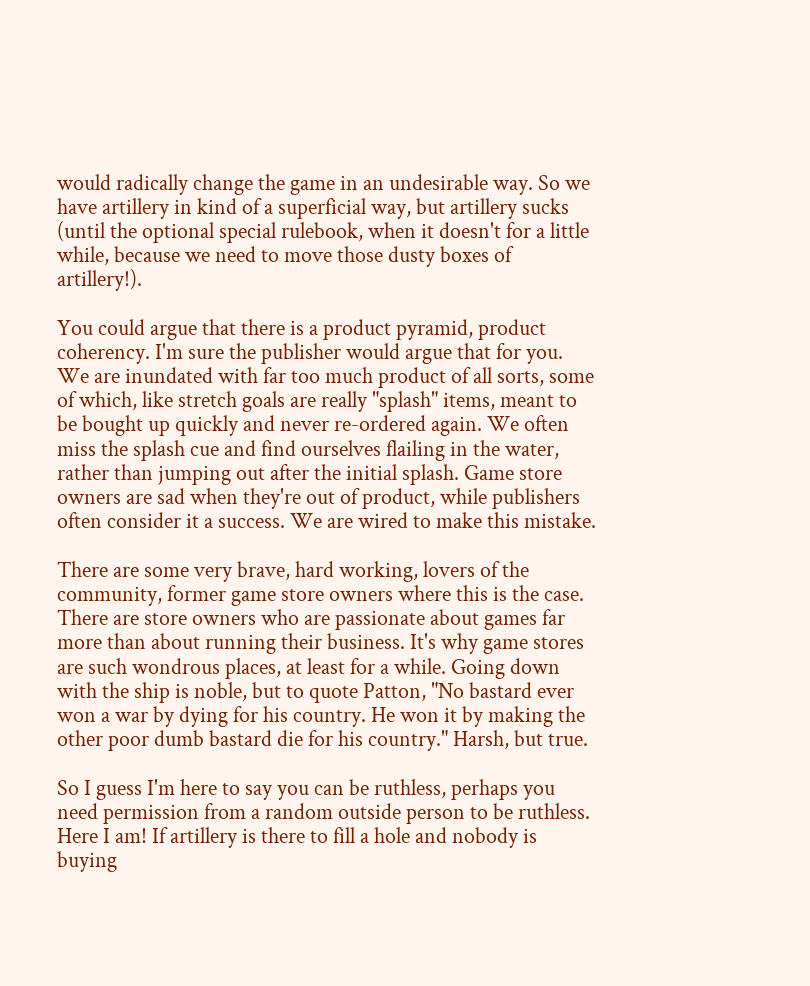would radically change the game in an undesirable way. So we have artillery in kind of a superficial way, but artillery sucks (until the optional special rulebook, when it doesn't for a little while, because we need to move those dusty boxes of artillery!).

You could argue that there is a product pyramid, product coherency. I'm sure the publisher would argue that for you. We are inundated with far too much product of all sorts, some of which, like stretch goals are really "splash" items, meant to be bought up quickly and never re-ordered again. We often miss the splash cue and find ourselves flailing in the water, rather than jumping out after the initial splash. Game store owners are sad when they're out of product, while publishers often consider it a success. We are wired to make this mistake.

There are some very brave, hard working, lovers of the community, former game store owners where this is the case. There are store owners who are passionate about games far more than about running their business. It's why game stores are such wondrous places, at least for a while. Going down with the ship is noble, but to quote Patton, "No bastard ever won a war by dying for his country. He won it by making the other poor dumb bastard die for his country." Harsh, but true.

So I guess I'm here to say you can be ruthless, perhaps you need permission from a random outside person to be ruthless. Here I am! If artillery is there to fill a hole and nobody is buying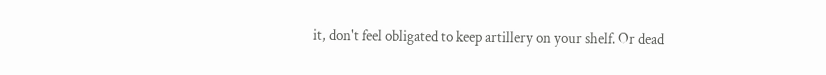it, don't feel obligated to keep artillery on your shelf. Or dead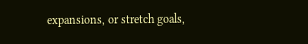expansions, or stretch goals,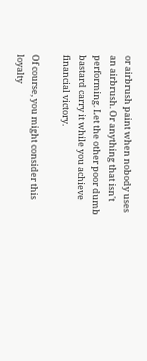or airbrush paint when nobody uses an airbrush. Or anything that isn't performing. Let the other poor dumb bastard carry it while you achieve financial victory.

Of course, you might consider this loyalty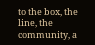to the box, the line, the community, a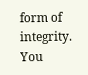form of integrity. You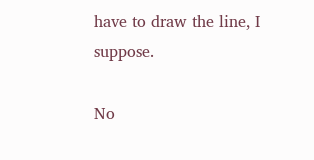have to draw the line, I suppose.

No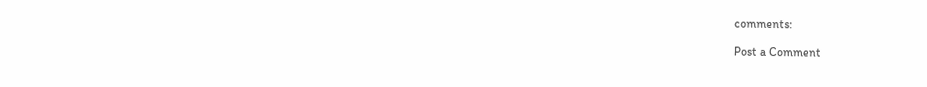comments:

Post a Comment